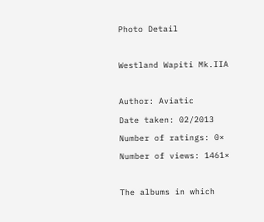Photo Detail

Westland Wapiti Mk.IIA

Author: Aviatic
Date taken: 02/2013
Number of ratings: 0×
Number of views: 1461×

The albums in which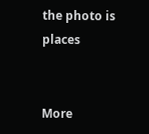the photo is places


More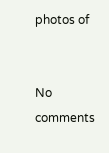photos of


No comments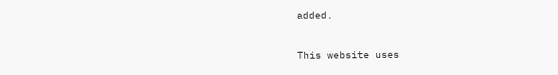added.

This website uses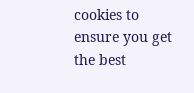cookies to ensure you get the best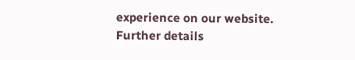experience on our website. Further details